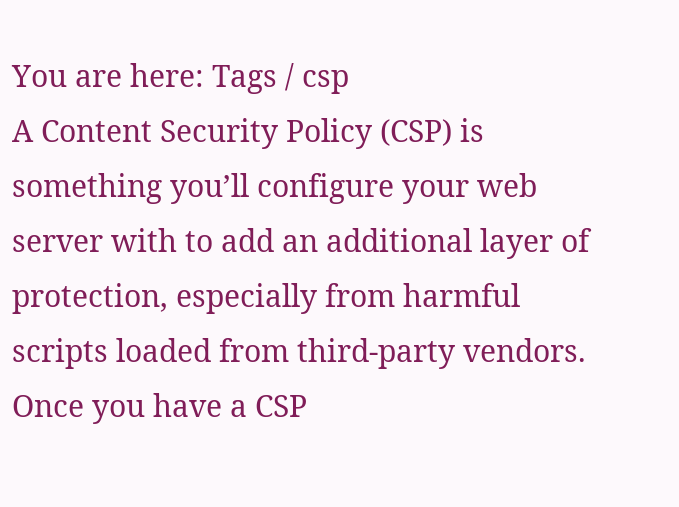You are here: Tags / csp
A Content Security Policy (CSP) is something you’ll configure your web server with to add an additional layer of protection, especially from harmful scripts loaded from third-party vendors. Once you have a CSP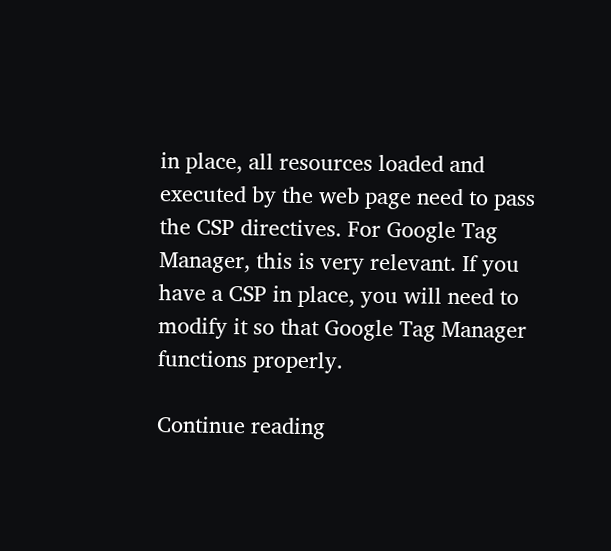in place, all resources loaded and executed by the web page need to pass the CSP directives. For Google Tag Manager, this is very relevant. If you have a CSP in place, you will need to modify it so that Google Tag Manager functions properly.

Continue reading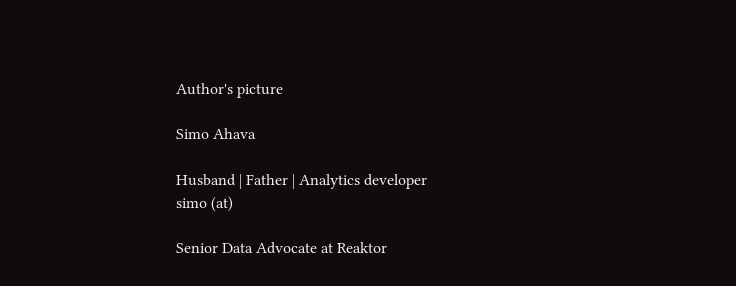Author's picture

Simo Ahava

Husband | Father | Analytics developer
simo (at)

Senior Data Advocate at Reaktor